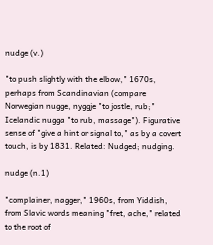nudge (v.)

"to push slightly with the elbow," 1670s, perhaps from Scandinavian (compare Norwegian nugge, nyggje "to jostle, rub;" Icelandic nugga "to rub, massage"). Figurative sense of "give a hint or signal to," as by a covert touch, is by 1831. Related: Nudged; nudging.

nudge (n.1)

"complainer, nagger," 1960s, from Yiddish, from Slavic words meaning "fret, ache," related to the root of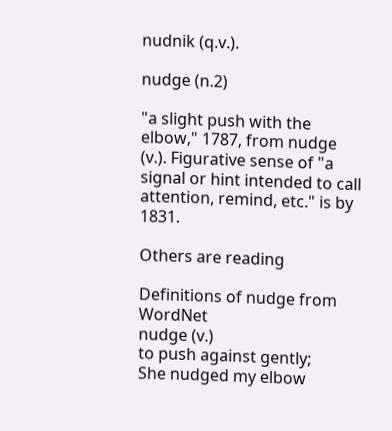nudnik (q.v.).

nudge (n.2)

"a slight push with the elbow," 1787, from nudge (v.). Figurative sense of "a signal or hint intended to call attention, remind, etc." is by 1831.

Others are reading

Definitions of nudge from WordNet
nudge (v.)
to push against gently;
She nudged my elbow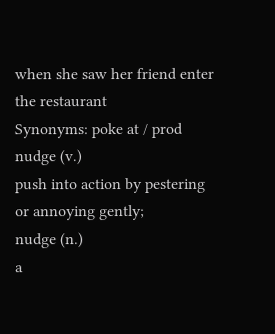when she saw her friend enter the restaurant
Synonyms: poke at / prod
nudge (v.)
push into action by pestering or annoying gently;
nudge (n.)
a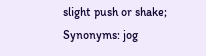slight push or shake;
Synonyms: jog